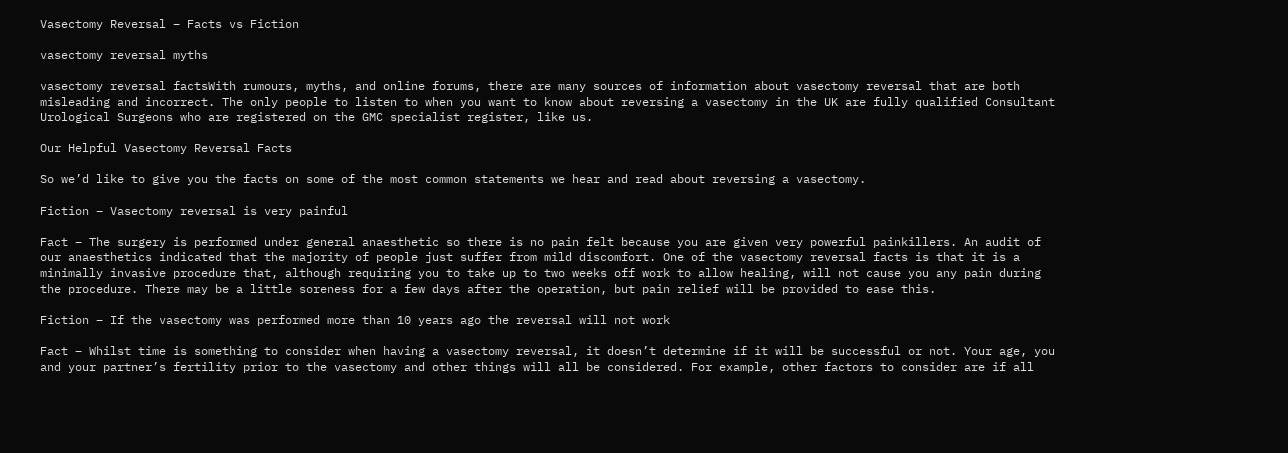Vasectomy Reversal – Facts vs Fiction

vasectomy reversal myths

vasectomy reversal factsWith rumours, myths, and online forums, there are many sources of information about vasectomy reversal that are both misleading and incorrect. The only people to listen to when you want to know about reversing a vasectomy in the UK are fully qualified Consultant Urological Surgeons who are registered on the GMC specialist register, like us.

Our Helpful Vasectomy Reversal Facts

So we’d like to give you the facts on some of the most common statements we hear and read about reversing a vasectomy.

Fiction – Vasectomy reversal is very painful

Fact – The surgery is performed under general anaesthetic so there is no pain felt because you are given very powerful painkillers. An audit of our anaesthetics indicated that the majority of people just suffer from mild discomfort. One of the vasectomy reversal facts is that it is a minimally invasive procedure that, although requiring you to take up to two weeks off work to allow healing, will not cause you any pain during the procedure. There may be a little soreness for a few days after the operation, but pain relief will be provided to ease this.

Fiction – If the vasectomy was performed more than 10 years ago the reversal will not work

Fact – Whilst time is something to consider when having a vasectomy reversal, it doesn’t determine if it will be successful or not. Your age, you and your partner’s fertility prior to the vasectomy and other things will all be considered. For example, other factors to consider are if all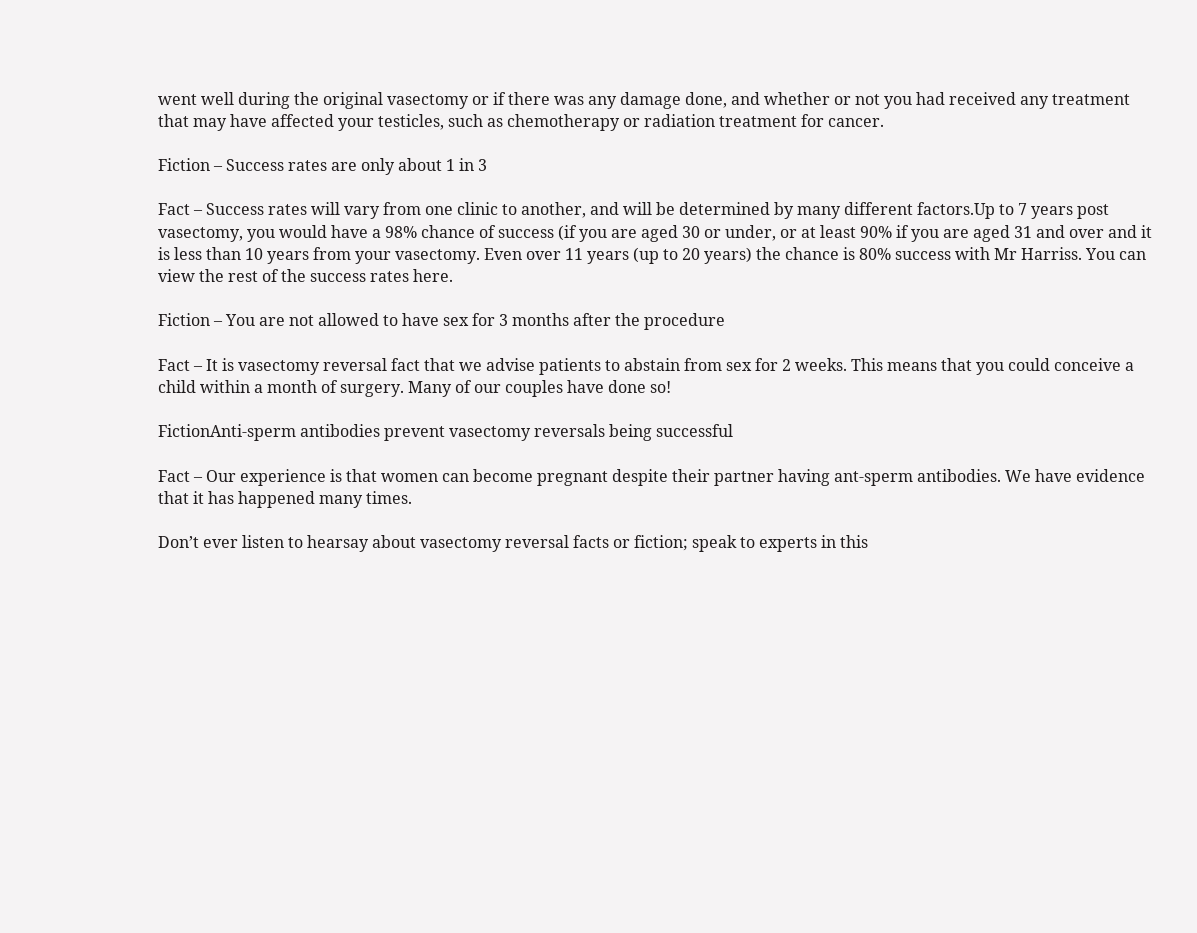went well during the original vasectomy or if there was any damage done, and whether or not you had received any treatment that may have affected your testicles, such as chemotherapy or radiation treatment for cancer.

Fiction – Success rates are only about 1 in 3

Fact – Success rates will vary from one clinic to another, and will be determined by many different factors.Up to 7 years post vasectomy, you would have a 98% chance of success (if you are aged 30 or under, or at least 90% if you are aged 31 and over and it is less than 10 years from your vasectomy. Even over 11 years (up to 20 years) the chance is 80% success with Mr Harriss. You can view the rest of the success rates here.

Fiction – You are not allowed to have sex for 3 months after the procedure

Fact – It is vasectomy reversal fact that we advise patients to abstain from sex for 2 weeks. This means that you could conceive a child within a month of surgery. Many of our couples have done so!

FictionAnti-sperm antibodies prevent vasectomy reversals being successful

Fact – Our experience is that women can become pregnant despite their partner having ant-sperm antibodies. We have evidence that it has happened many times.

Don’t ever listen to hearsay about vasectomy reversal facts or fiction; speak to experts in this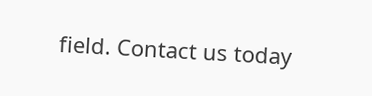field. Contact us today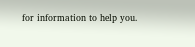for information to help you.